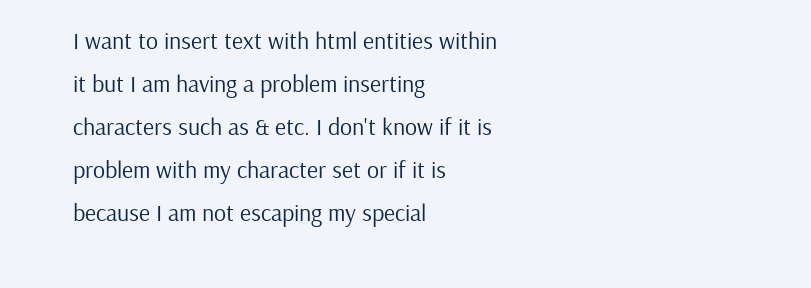I want to insert text with html entities within it but I am having a problem inserting characters such as & etc. I don't know if it is problem with my character set or if it is because I am not escaping my special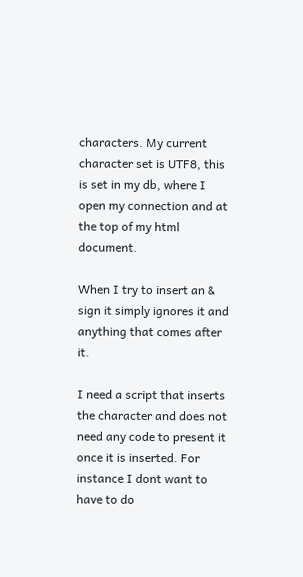characters. My current character set is UTF8, this is set in my db, where I open my connection and at the top of my html document.

When I try to insert an & sign it simply ignores it and anything that comes after it.

I need a script that inserts the character and does not need any code to present it once it is inserted. For instance I dont want to have to do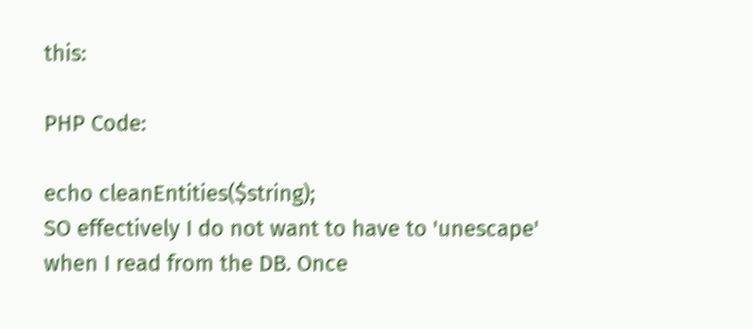this:

PHP Code:

echo cleanEntities($string);
SO effectively I do not want to have to 'unescape' when I read from the DB. Once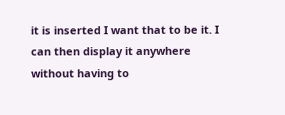it is inserted I want that to be it. I can then display it anywhere without having to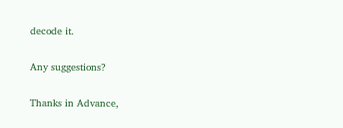decode it.

Any suggestions?

Thanks in Advance,